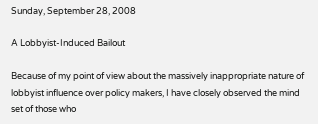Sunday, September 28, 2008

A Lobbyist-Induced Bailout

Because of my point of view about the massively inappropriate nature of lobbyist influence over policy makers, I have closely observed the mind set of those who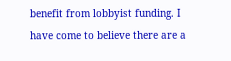benefit from lobbyist funding. I have come to believe there are a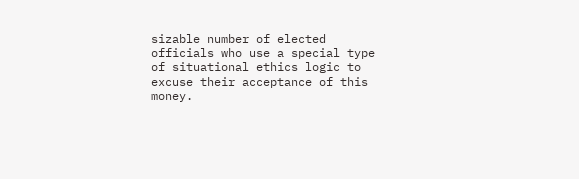sizable number of elected officials who use a special type of situational ethics logic to excuse their acceptance of this money.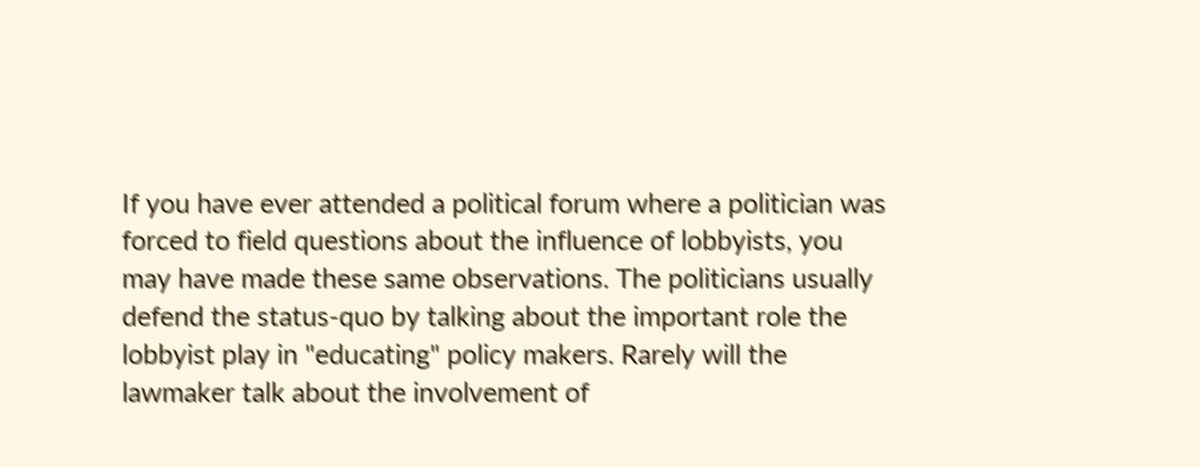If you have ever attended a political forum where a politician was forced to field questions about the influence of lobbyists, you may have made these same observations. The politicians usually defend the status-quo by talking about the important role the lobbyist play in "educating" policy makers. Rarely will the lawmaker talk about the involvement of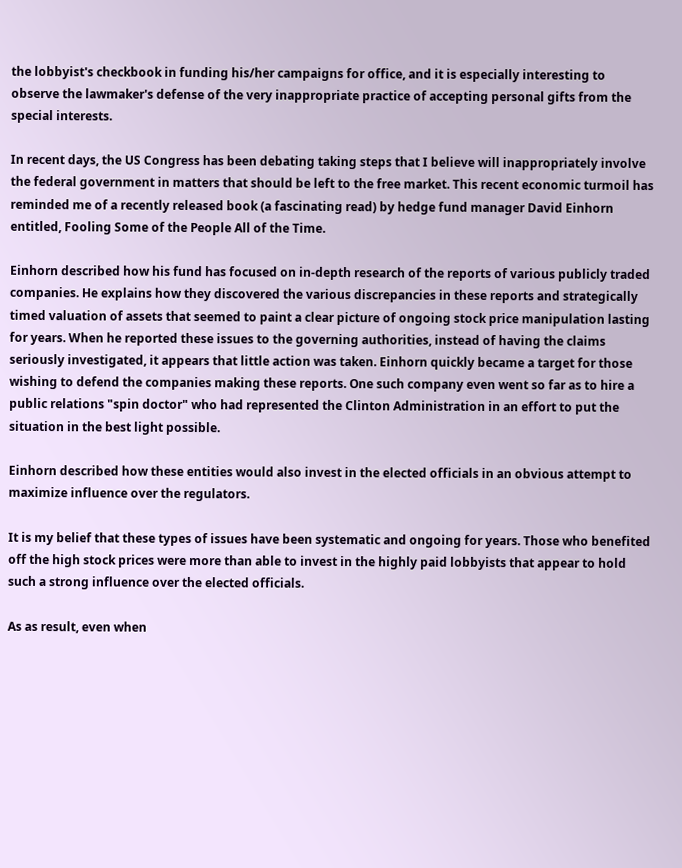the lobbyist's checkbook in funding his/her campaigns for office, and it is especially interesting to observe the lawmaker's defense of the very inappropriate practice of accepting personal gifts from the special interests.

In recent days, the US Congress has been debating taking steps that I believe will inappropriately involve the federal government in matters that should be left to the free market. This recent economic turmoil has reminded me of a recently released book (a fascinating read) by hedge fund manager David Einhorn entitled, Fooling Some of the People All of the Time.

Einhorn described how his fund has focused on in-depth research of the reports of various publicly traded companies. He explains how they discovered the various discrepancies in these reports and strategically timed valuation of assets that seemed to paint a clear picture of ongoing stock price manipulation lasting for years. When he reported these issues to the governing authorities, instead of having the claims seriously investigated, it appears that little action was taken. Einhorn quickly became a target for those wishing to defend the companies making these reports. One such company even went so far as to hire a public relations "spin doctor" who had represented the Clinton Administration in an effort to put the situation in the best light possible.

Einhorn described how these entities would also invest in the elected officials in an obvious attempt to maximize influence over the regulators.

It is my belief that these types of issues have been systematic and ongoing for years. Those who benefited off the high stock prices were more than able to invest in the highly paid lobbyists that appear to hold such a strong influence over the elected officials.

As as result, even when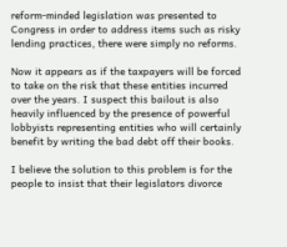reform-minded legislation was presented to Congress in order to address items such as risky lending practices, there were simply no reforms.

Now it appears as if the taxpayers will be forced to take on the risk that these entities incurred over the years. I suspect this bailout is also heavily influenced by the presence of powerful lobbyists representing entities who will certainly benefit by writing the bad debt off their books.

I believe the solution to this problem is for the people to insist that their legislators divorce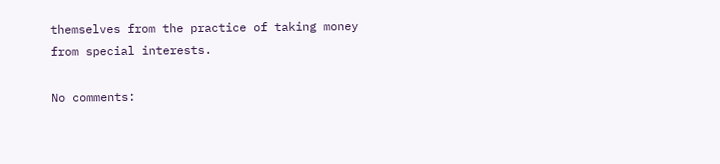themselves from the practice of taking money from special interests.

No comments: